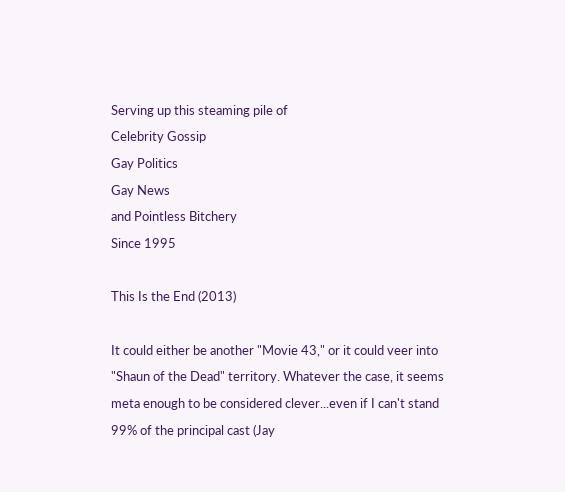Serving up this steaming pile of
Celebrity Gossip
Gay Politics
Gay News
and Pointless Bitchery
Since 1995

This Is the End (2013)

It could either be another "Movie 43," or it could veer into "Shaun of the Dead" territory. Whatever the case, it seems meta enough to be considered clever...even if I can't stand 99% of the principal cast (Jay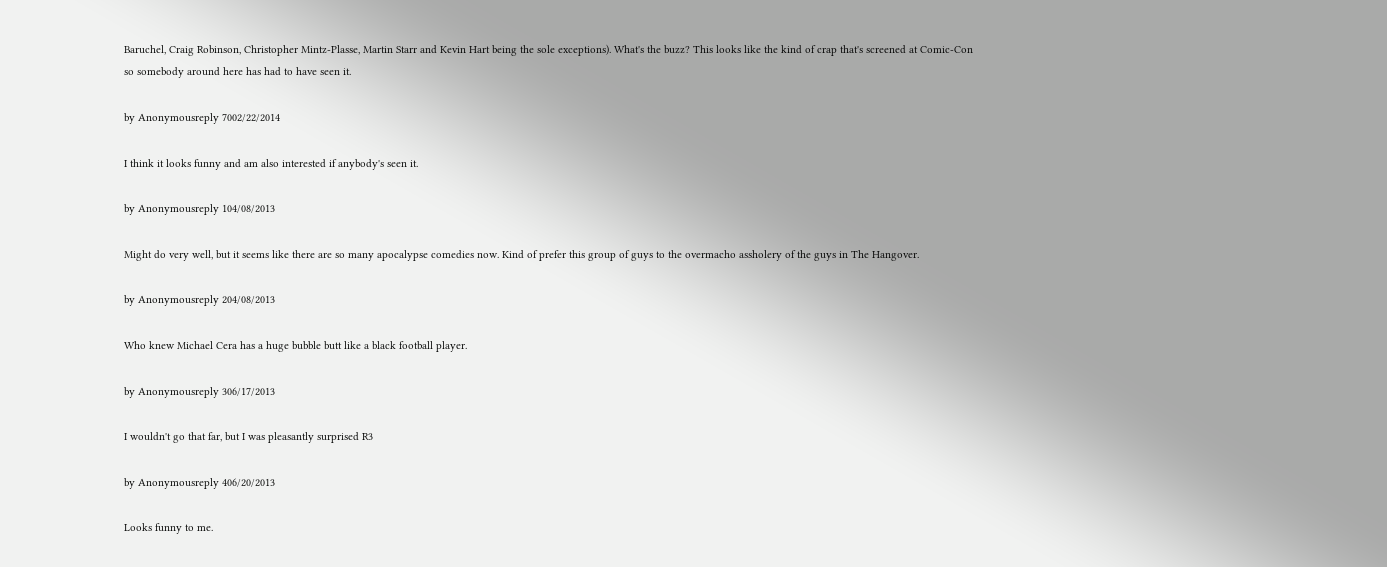Baruchel, Craig Robinson, Christopher Mintz-Plasse, Martin Starr and Kevin Hart being the sole exceptions). What's the buzz? This looks like the kind of crap that's screened at Comic-Con so somebody around here has had to have seen it.

by Anonymousreply 7002/22/2014

I think it looks funny and am also interested if anybody's seen it.

by Anonymousreply 104/08/2013

Might do very well, but it seems like there are so many apocalypse comedies now. Kind of prefer this group of guys to the overmacho assholery of the guys in The Hangover.

by Anonymousreply 204/08/2013

Who knew Michael Cera has a huge bubble butt like a black football player.

by Anonymousreply 306/17/2013

I wouldn't go that far, but I was pleasantly surprised R3

by Anonymousreply 406/20/2013

Looks funny to me.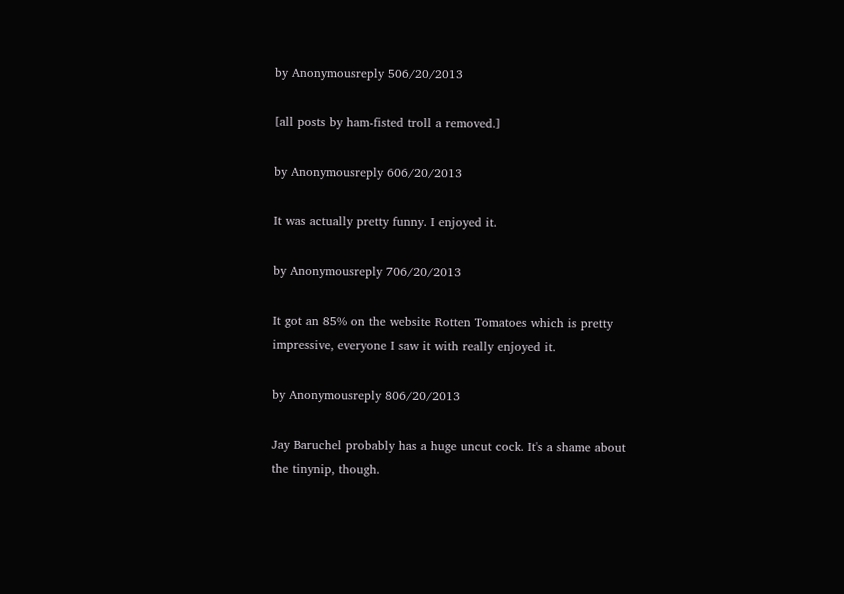by Anonymousreply 506/20/2013

[all posts by ham-fisted troll a removed.]

by Anonymousreply 606/20/2013

It was actually pretty funny. I enjoyed it.

by Anonymousreply 706/20/2013

It got an 85% on the website Rotten Tomatoes which is pretty impressive, everyone I saw it with really enjoyed it.

by Anonymousreply 806/20/2013

Jay Baruchel probably has a huge uncut cock. It's a shame about the tinynip, though.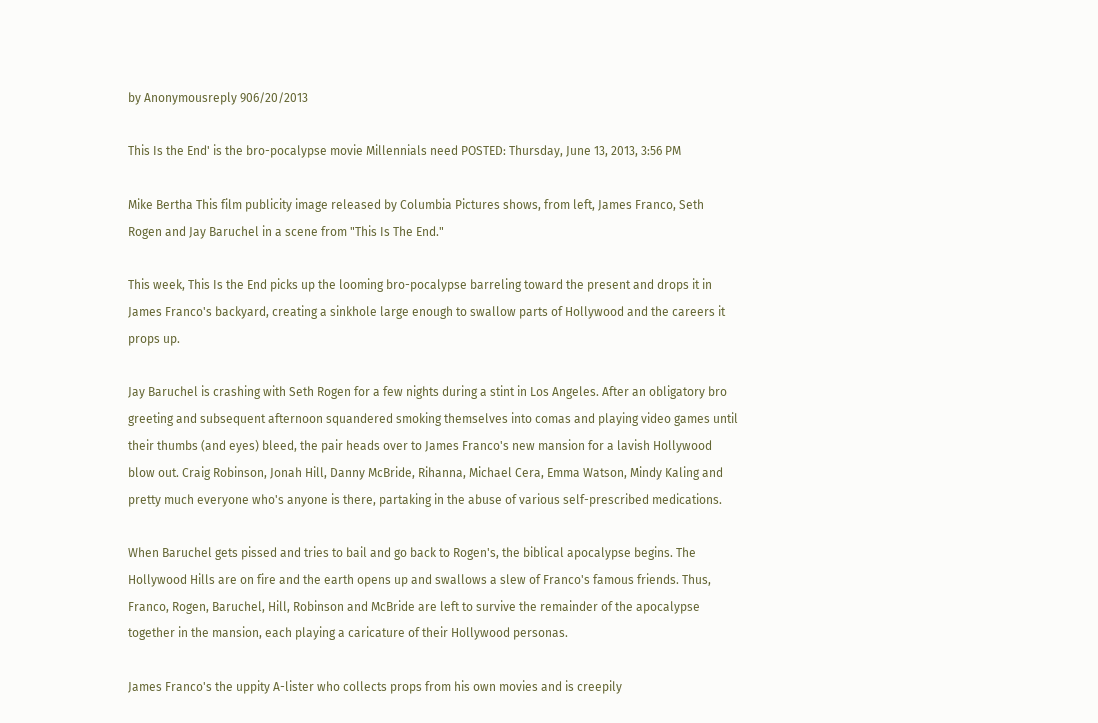by Anonymousreply 906/20/2013

This Is the End' is the bro-pocalypse movie Millennials need POSTED: Thursday, June 13, 2013, 3:56 PM

Mike Bertha This film publicity image released by Columbia Pictures shows, from left, James Franco, Seth Rogen and Jay Baruchel in a scene from "This Is The End."

This week, This Is the End picks up the looming bro-pocalypse barreling toward the present and drops it in James Franco's backyard, creating a sinkhole large enough to swallow parts of Hollywood and the careers it props up.

Jay Baruchel is crashing with Seth Rogen for a few nights during a stint in Los Angeles. After an obligatory bro greeting and subsequent afternoon squandered smoking themselves into comas and playing video games until their thumbs (and eyes) bleed, the pair heads over to James Franco's new mansion for a lavish Hollywood blow out. Craig Robinson, Jonah Hill, Danny McBride, Rihanna, Michael Cera, Emma Watson, Mindy Kaling and pretty much everyone who's anyone is there, partaking in the abuse of various self-prescribed medications.

When Baruchel gets pissed and tries to bail and go back to Rogen's, the biblical apocalypse begins. The Hollywood Hills are on fire and the earth opens up and swallows a slew of Franco's famous friends. Thus, Franco, Rogen, Baruchel, Hill, Robinson and McBride are left to survive the remainder of the apocalypse together in the mansion, each playing a caricature of their Hollywood personas.

James Franco's the uppity A-lister who collects props from his own movies and is creepily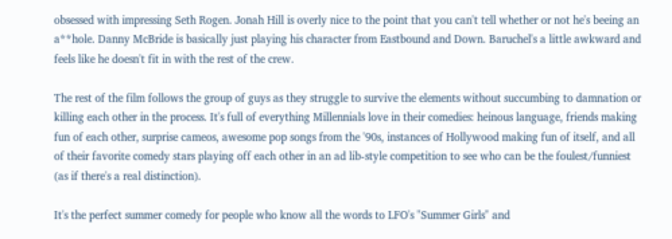obsessed with impressing Seth Rogen. Jonah Hill is overly nice to the point that you can't tell whether or not he's beeing an a**hole. Danny McBride is basically just playing his character from Eastbound and Down. Baruchel's a little awkward and feels like he doesn't fit in with the rest of the crew.

The rest of the film follows the group of guys as they struggle to survive the elements without succumbing to damnation or killing each other in the process. It's full of everything Millennials love in their comedies: heinous language, friends making fun of each other, surprise cameos, awesome pop songs from the '90s, instances of Hollywood making fun of itself, and all of their favorite comedy stars playing off each other in an ad lib-style competition to see who can be the foulest/funniest (as if there's a real distinction).

It's the perfect summer comedy for people who know all the words to LFO's "Summer Girls" and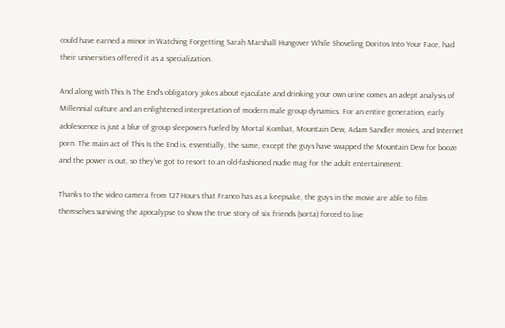could have earned a minor in Watching Forgetting Sarah Marshall Hungover While Shoveling Doritos Into Your Face, had their universities offered it as a specialization.

And along with This Is The End's obligatory jokes about ejaculate and drinking your own urine comes an adept analysis of Millennial culture and an enlightened interpretation of modern male group dynamics. For an entire generation, early adolescence is just a blur of group sleepovers fueled by Mortal Kombat, Mountain Dew, Adam Sandler movies, and Internet porn. The main act of This Is the End is, essentially, the same, except the guys have swapped the Mountain Dew for booze and the power is out, so they've got to resort to an old-fashioned nudie mag for the adult entertainment.

Thanks to the video camera from 127 Hours that Franco has as a keepsake, the guys in the movie are able to film themselves surviving the apocalypse to show the true story of six friends (sorta) forced to live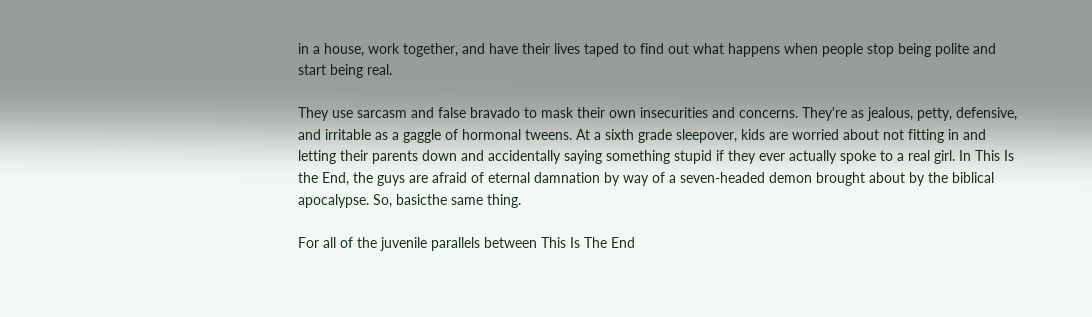in a house, work together, and have their lives taped to find out what happens when people stop being polite and start being real.

They use sarcasm and false bravado to mask their own insecurities and concerns. They're as jealous, petty, defensive, and irritable as a gaggle of hormonal tweens. At a sixth grade sleepover, kids are worried about not fitting in and letting their parents down and accidentally saying something stupid if they ever actually spoke to a real girl. In This Is the End, the guys are afraid of eternal damnation by way of a seven-headed demon brought about by the biblical apocalypse. So, basicthe same thing.

For all of the juvenile parallels between This Is The End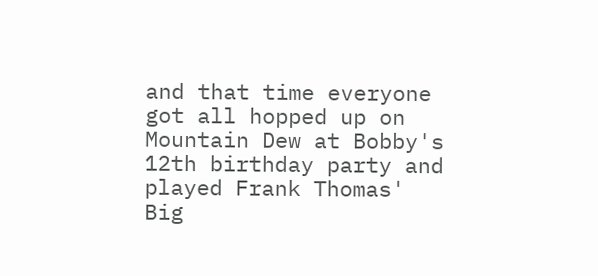and that time everyone got all hopped up on Mountain Dew at Bobby's 12th birthday party and played Frank Thomas' Big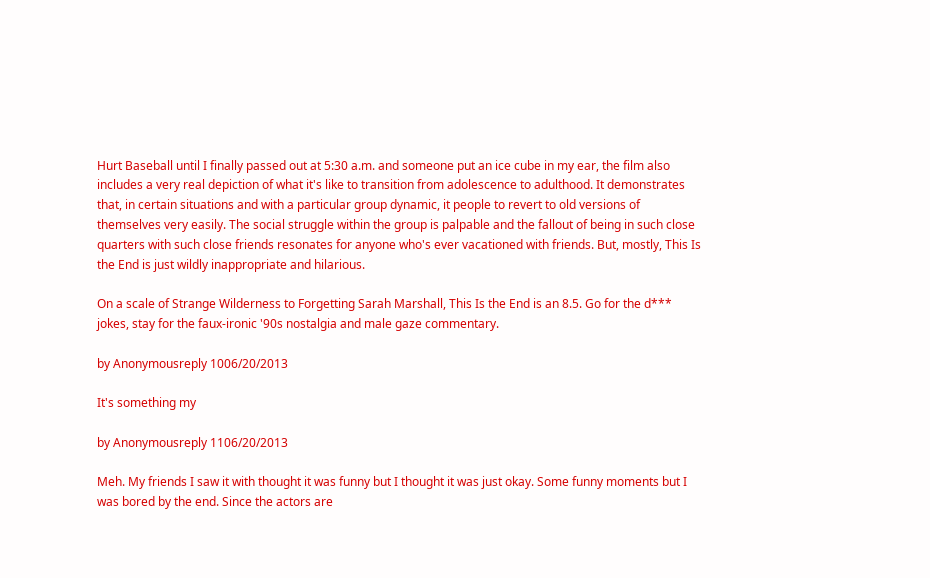Hurt Baseball until I finally passed out at 5:30 a.m. and someone put an ice cube in my ear, the film also includes a very real depiction of what it's like to transition from adolescence to adulthood. It demonstrates that, in certain situations and with a particular group dynamic, it people to revert to old versions of themselves very easily. The social struggle within the group is palpable and the fallout of being in such close quarters with such close friends resonates for anyone who's ever vacationed with friends. But, mostly, This Is the End is just wildly inappropriate and hilarious.

On a scale of Strange Wilderness to Forgetting Sarah Marshall, This Is the End is an 8.5. Go for the d*** jokes, stay for the faux-ironic '90s nostalgia and male gaze commentary.

by Anonymousreply 1006/20/2013

It's something my

by Anonymousreply 1106/20/2013

Meh. My friends I saw it with thought it was funny but I thought it was just okay. Some funny moments but I was bored by the end. Since the actors are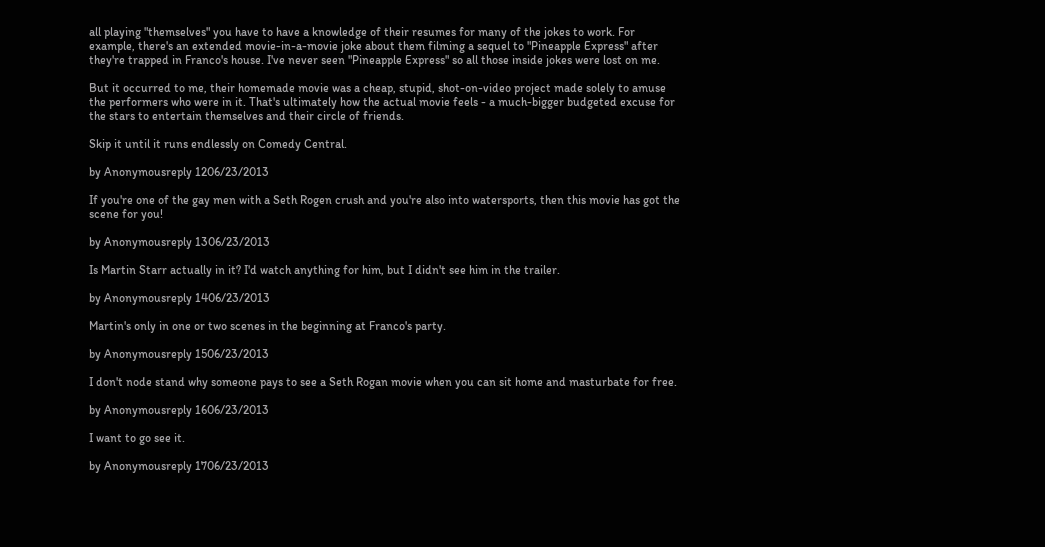all playing "themselves" you have to have a knowledge of their resumes for many of the jokes to work. For example, there's an extended movie-in-a-movie joke about them filming a sequel to "Pineapple Express" after they're trapped in Franco's house. I've never seen "Pineapple Express" so all those inside jokes were lost on me.

But it occurred to me, their homemade movie was a cheap, stupid, shot-on-video project made solely to amuse the performers who were in it. That's ultimately how the actual movie feels - a much-bigger budgeted excuse for the stars to entertain themselves and their circle of friends.

Skip it until it runs endlessly on Comedy Central.

by Anonymousreply 1206/23/2013

If you're one of the gay men with a Seth Rogen crush and you're also into watersports, then this movie has got the scene for you!

by Anonymousreply 1306/23/2013

Is Martin Starr actually in it? I'd watch anything for him, but I didn't see him in the trailer.

by Anonymousreply 1406/23/2013

Martin's only in one or two scenes in the beginning at Franco's party.

by Anonymousreply 1506/23/2013

I don't node stand why someone pays to see a Seth Rogan movie when you can sit home and masturbate for free.

by Anonymousreply 1606/23/2013

I want to go see it.

by Anonymousreply 1706/23/2013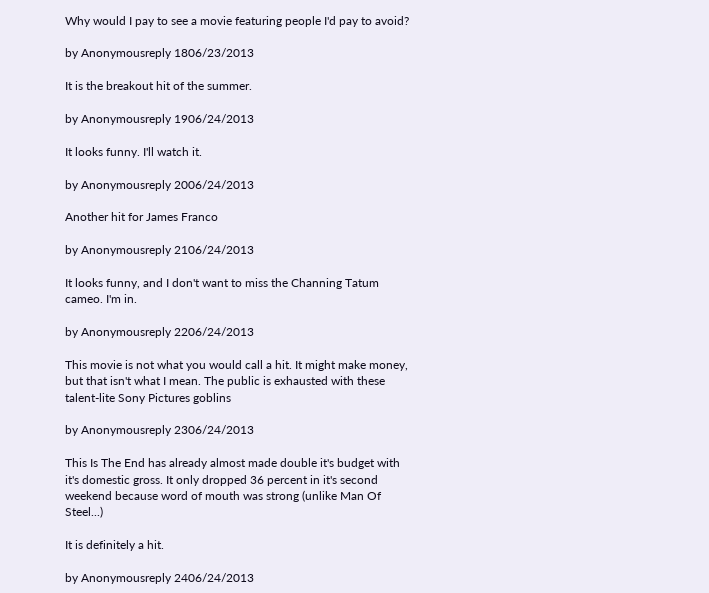Why would I pay to see a movie featuring people I'd pay to avoid?

by Anonymousreply 1806/23/2013

It is the breakout hit of the summer.

by Anonymousreply 1906/24/2013

It looks funny. I'll watch it.

by Anonymousreply 2006/24/2013

Another hit for James Franco

by Anonymousreply 2106/24/2013

It looks funny, and I don't want to miss the Channing Tatum cameo. I'm in.

by Anonymousreply 2206/24/2013

This movie is not what you would call a hit. It might make money, but that isn't what I mean. The public is exhausted with these talent-lite Sony Pictures goblins

by Anonymousreply 2306/24/2013

This Is The End has already almost made double it's budget with it's domestic gross. It only dropped 36 percent in it's second weekend because word of mouth was strong (unlike Man Of Steel...)

It is definitely a hit.

by Anonymousreply 2406/24/2013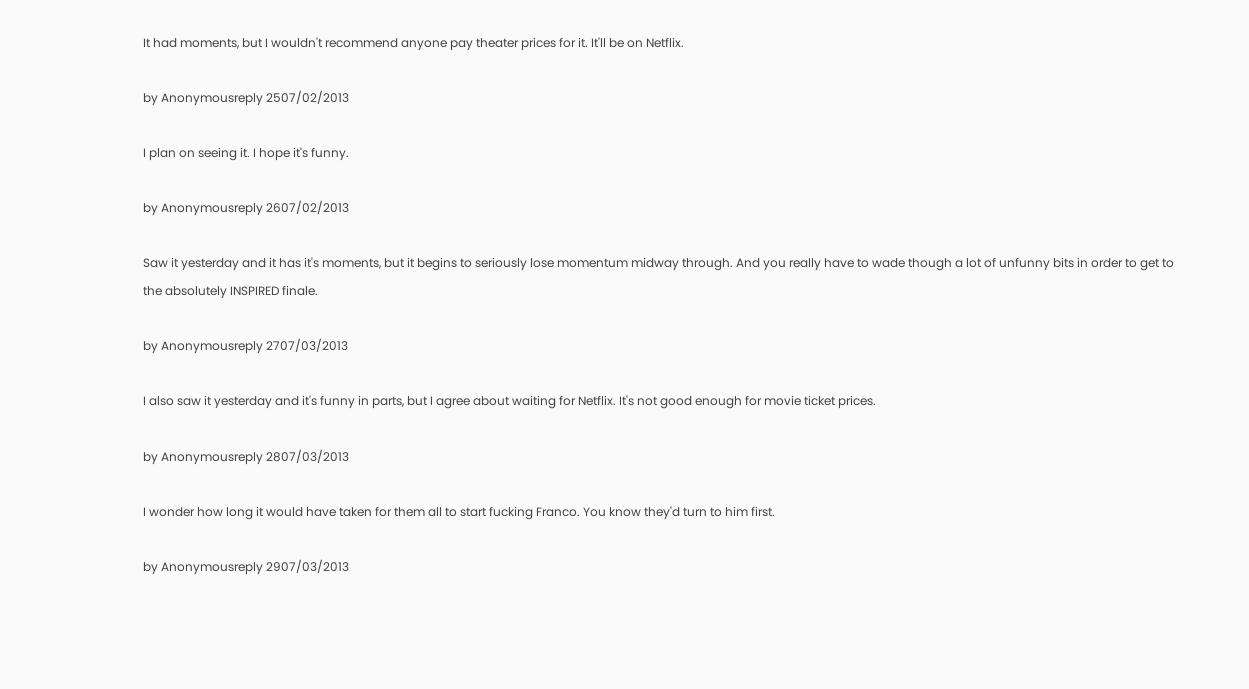It had moments, but I wouldn't recommend anyone pay theater prices for it. It'll be on Netflix.

by Anonymousreply 2507/02/2013

I plan on seeing it. I hope it's funny.

by Anonymousreply 2607/02/2013

Saw it yesterday and it has it's moments, but it begins to seriously lose momentum midway through. And you really have to wade though a lot of unfunny bits in order to get to the absolutely INSPIRED finale.

by Anonymousreply 2707/03/2013

I also saw it yesterday and it's funny in parts, but I agree about waiting for Netflix. It's not good enough for movie ticket prices.

by Anonymousreply 2807/03/2013

I wonder how long it would have taken for them all to start fucking Franco. You know they'd turn to him first.

by Anonymousreply 2907/03/2013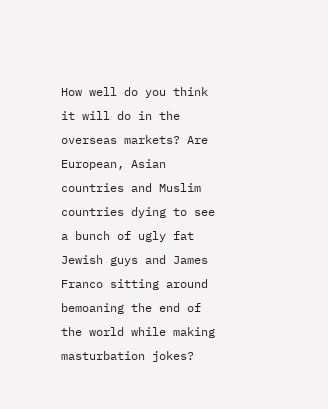How well do you think it will do in the overseas markets? Are European, Asian countries and Muslim countries dying to see a bunch of ugly fat Jewish guys and James Franco sitting around bemoaning the end of the world while making masturbation jokes?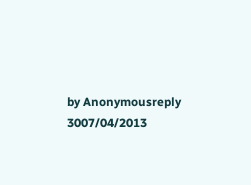by Anonymousreply 3007/04/2013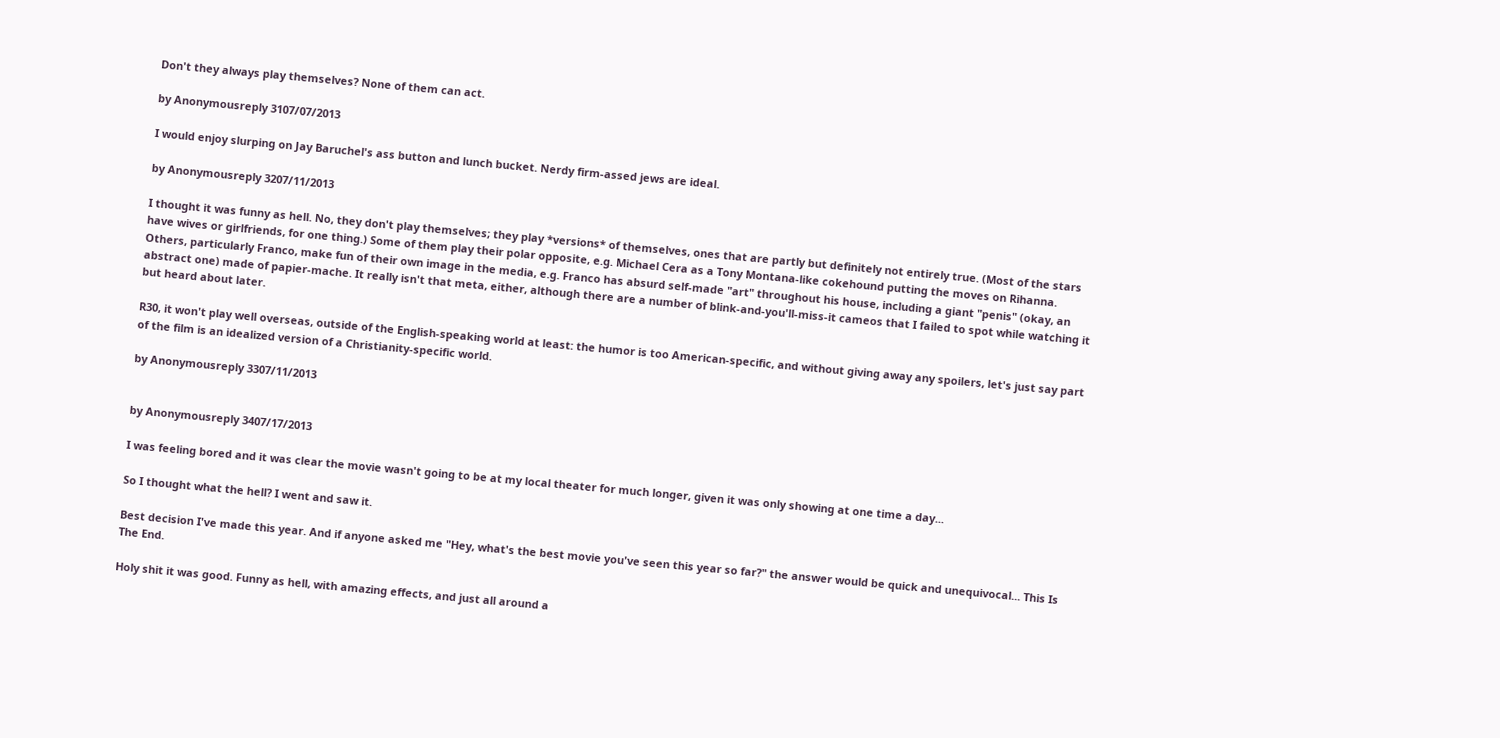Don't they always play themselves? None of them can act.

by Anonymousreply 3107/07/2013

I would enjoy slurping on Jay Baruchel's ass button and lunch bucket. Nerdy firm-assed jews are ideal.

by Anonymousreply 3207/11/2013

I thought it was funny as hell. No, they don't play themselves; they play *versions* of themselves, ones that are partly but definitely not entirely true. (Most of the stars have wives or girlfriends, for one thing.) Some of them play their polar opposite, e.g. Michael Cera as a Tony Montana-like cokehound putting the moves on Rihanna. Others, particularly Franco, make fun of their own image in the media, e.g. Franco has absurd self-made "art" throughout his house, including a giant "penis" (okay, an abstract one) made of papier-mache. It really isn't that meta, either, although there are a number of blink-and-you'll-miss-it cameos that I failed to spot while watching it but heard about later.

R30, it won't play well overseas, outside of the English-speaking world at least: the humor is too American-specific, and without giving away any spoilers, let's just say part of the film is an idealized version of a Christianity-specific world.

by Anonymousreply 3307/11/2013


by Anonymousreply 3407/17/2013

I was feeling bored and it was clear the movie wasn't going to be at my local theater for much longer, given it was only showing at one time a day...

So I thought what the hell? I went and saw it.

Best decision I've made this year. And if anyone asked me "Hey, what's the best movie you've seen this year so far?" the answer would be quick and unequivocal... This Is The End.

Holy shit it was good. Funny as hell, with amazing effects, and just all around a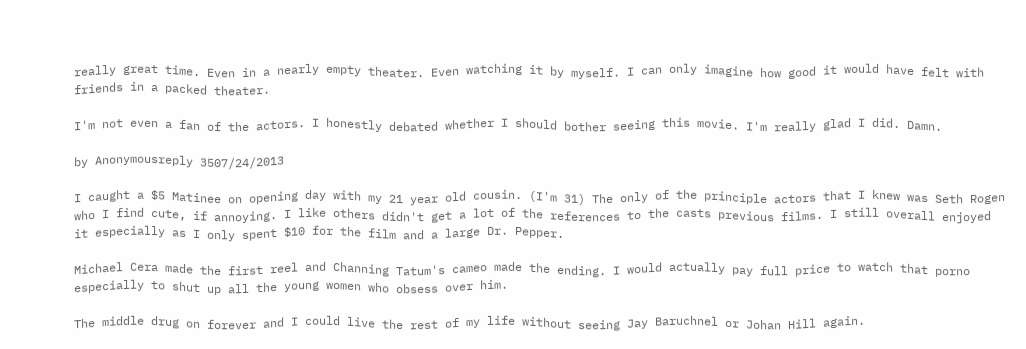really great time. Even in a nearly empty theater. Even watching it by myself. I can only imagine how good it would have felt with friends in a packed theater.

I'm not even a fan of the actors. I honestly debated whether I should bother seeing this movie. I'm really glad I did. Damn.

by Anonymousreply 3507/24/2013

I caught a $5 Matinee on opening day with my 21 year old cousin. (I'm 31) The only of the principle actors that I knew was Seth Rogen who I find cute, if annoying. I like others didn't get a lot of the references to the casts previous films. I still overall enjoyed it especially as I only spent $10 for the film and a large Dr. Pepper.

Michael Cera made the first reel and Channing Tatum's cameo made the ending. I would actually pay full price to watch that porno especially to shut up all the young women who obsess over him.

The middle drug on forever and I could live the rest of my life without seeing Jay Baruchnel or Johan Hill again.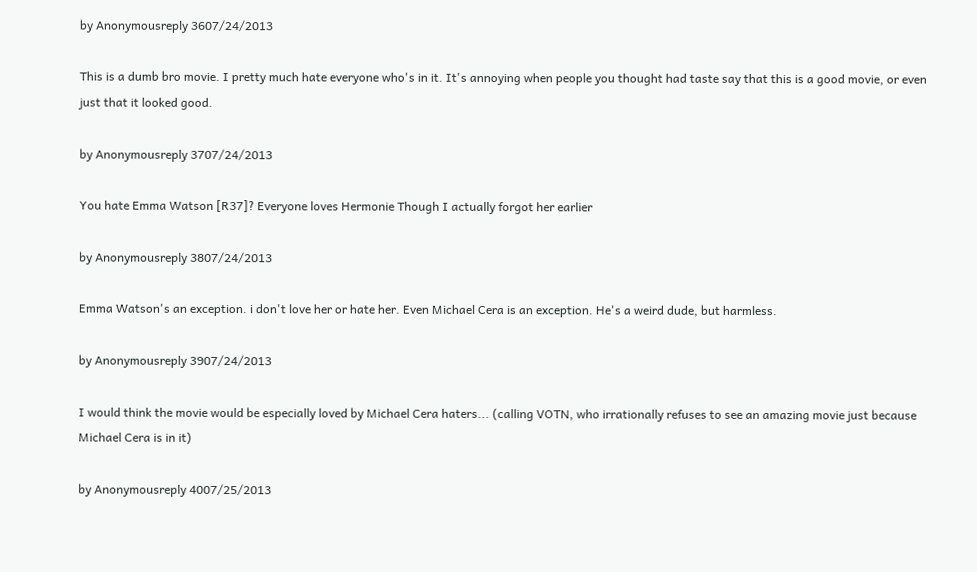by Anonymousreply 3607/24/2013

This is a dumb bro movie. I pretty much hate everyone who's in it. It's annoying when people you thought had taste say that this is a good movie, or even just that it looked good.

by Anonymousreply 3707/24/2013

You hate Emma Watson [R37]? Everyone loves Hermonie Though I actually forgot her earlier

by Anonymousreply 3807/24/2013

Emma Watson's an exception. i don't love her or hate her. Even Michael Cera is an exception. He's a weird dude, but harmless.

by Anonymousreply 3907/24/2013

I would think the movie would be especially loved by Michael Cera haters... (calling VOTN, who irrationally refuses to see an amazing movie just because Michael Cera is in it)

by Anonymousreply 4007/25/2013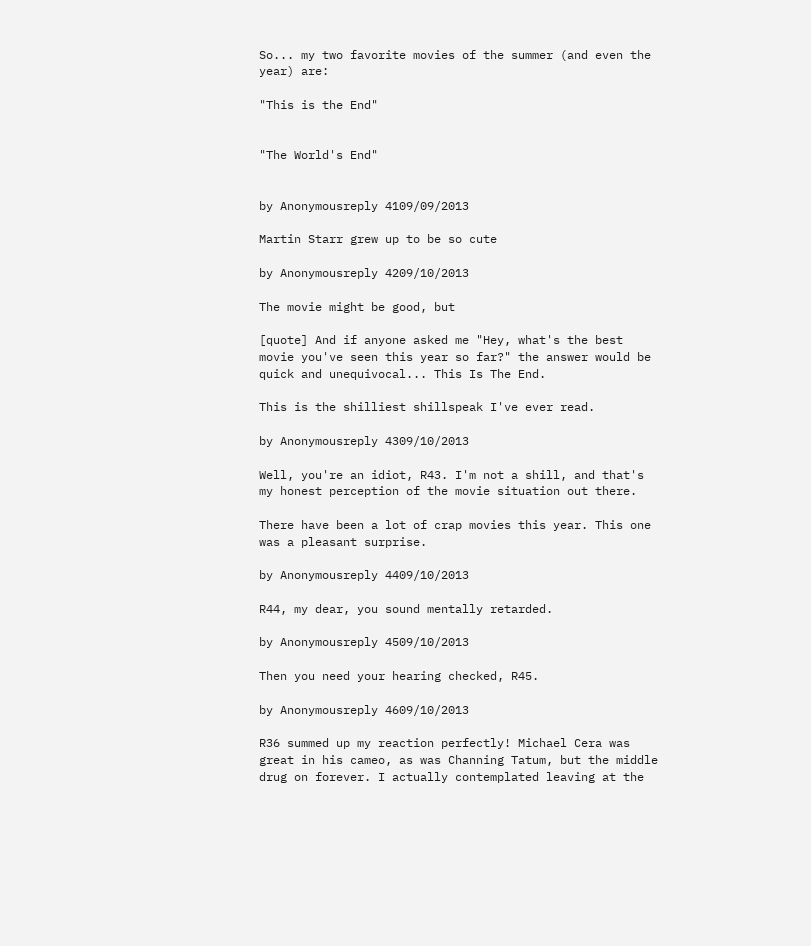So... my two favorite movies of the summer (and even the year) are:

"This is the End"


"The World's End"


by Anonymousreply 4109/09/2013

Martin Starr grew up to be so cute

by Anonymousreply 4209/10/2013

The movie might be good, but

[quote] And if anyone asked me "Hey, what's the best movie you've seen this year so far?" the answer would be quick and unequivocal... This Is The End.

This is the shilliest shillspeak I've ever read.

by Anonymousreply 4309/10/2013

Well, you're an idiot, R43. I'm not a shill, and that's my honest perception of the movie situation out there.

There have been a lot of crap movies this year. This one was a pleasant surprise.

by Anonymousreply 4409/10/2013

R44, my dear, you sound mentally retarded.

by Anonymousreply 4509/10/2013

Then you need your hearing checked, R45.

by Anonymousreply 4609/10/2013

R36 summed up my reaction perfectly! Michael Cera was great in his cameo, as was Channing Tatum, but the middle drug on forever. I actually contemplated leaving at the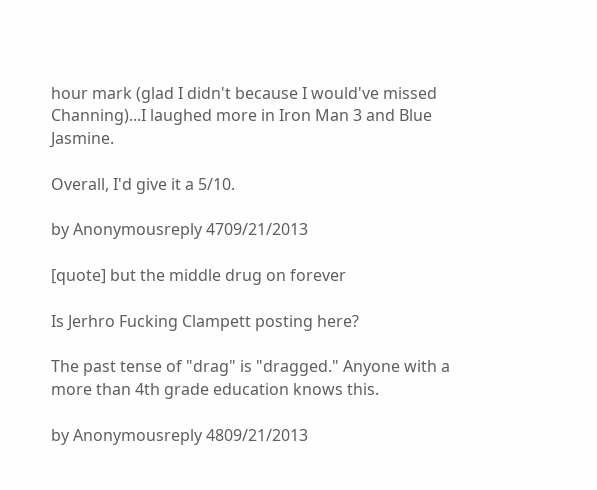hour mark (glad I didn't because I would've missed Channing)...I laughed more in Iron Man 3 and Blue Jasmine.

Overall, I'd give it a 5/10.

by Anonymousreply 4709/21/2013

[quote] but the middle drug on forever

Is Jerhro Fucking Clampett posting here?

The past tense of "drag" is "dragged." Anyone with a more than 4th grade education knows this.

by Anonymousreply 4809/21/2013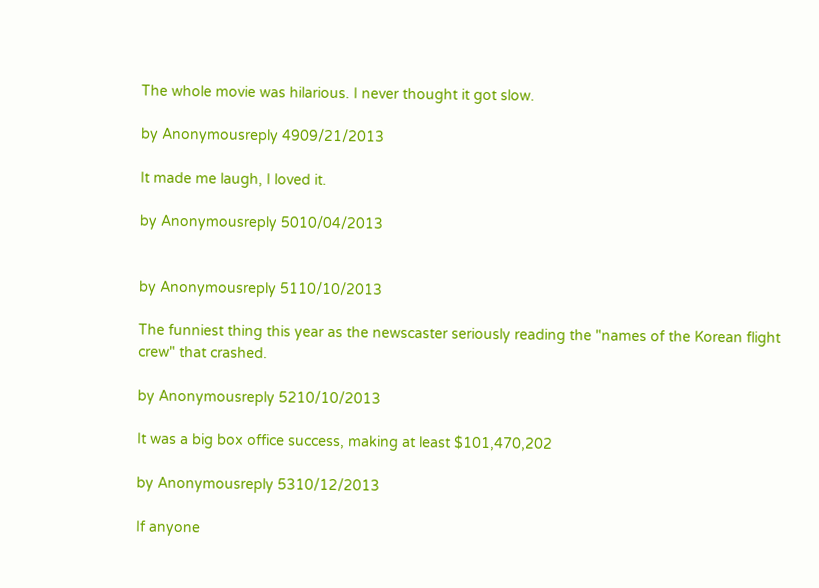The whole movie was hilarious. I never thought it got slow.

by Anonymousreply 4909/21/2013

It made me laugh, I loved it.

by Anonymousreply 5010/04/2013


by Anonymousreply 5110/10/2013

The funniest thing this year as the newscaster seriously reading the "names of the Korean flight crew" that crashed.

by Anonymousreply 5210/10/2013

It was a big box office success, making at least $101,470,202

by Anonymousreply 5310/12/2013

If anyone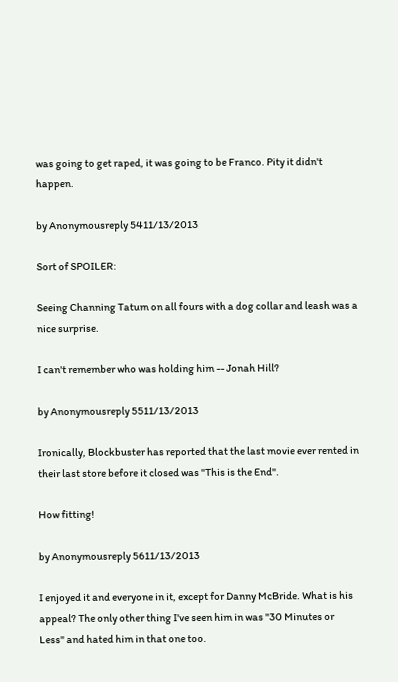was going to get raped, it was going to be Franco. Pity it didn't happen.

by Anonymousreply 5411/13/2013

Sort of SPOILER:

Seeing Channing Tatum on all fours with a dog collar and leash was a nice surprise.

I can't remember who was holding him -- Jonah Hill?

by Anonymousreply 5511/13/2013

Ironically, Blockbuster has reported that the last movie ever rented in their last store before it closed was "This is the End".

How fitting!

by Anonymousreply 5611/13/2013

I enjoyed it and everyone in it, except for Danny McBride. What is his appeal? The only other thing I've seen him in was "30 Minutes or Less" and hated him in that one too.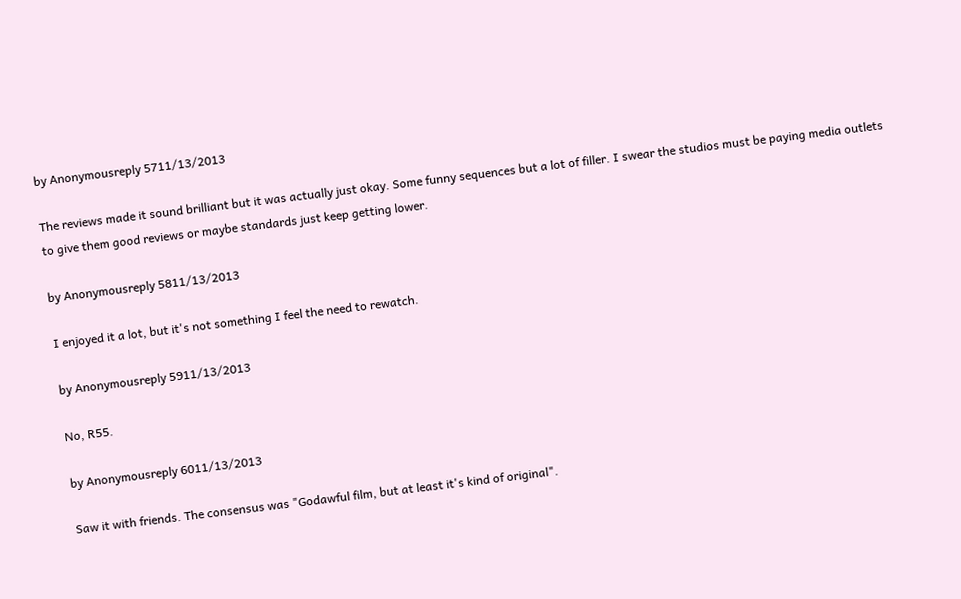by Anonymousreply 5711/13/2013

The reviews made it sound brilliant but it was actually just okay. Some funny sequences but a lot of filler. I swear the studios must be paying media outlets to give them good reviews or maybe standards just keep getting lower.

by Anonymousreply 5811/13/2013

I enjoyed it a lot, but it's not something I feel the need to rewatch.

by Anonymousreply 5911/13/2013

No, R55.

by Anonymousreply 6011/13/2013

Saw it with friends. The consensus was "Godawful film, but at least it's kind of original".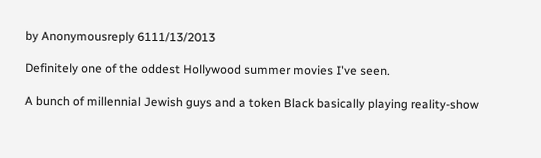by Anonymousreply 6111/13/2013

Definitely one of the oddest Hollywood summer movies I've seen.

A bunch of millennial Jewish guys and a token Black basically playing reality-show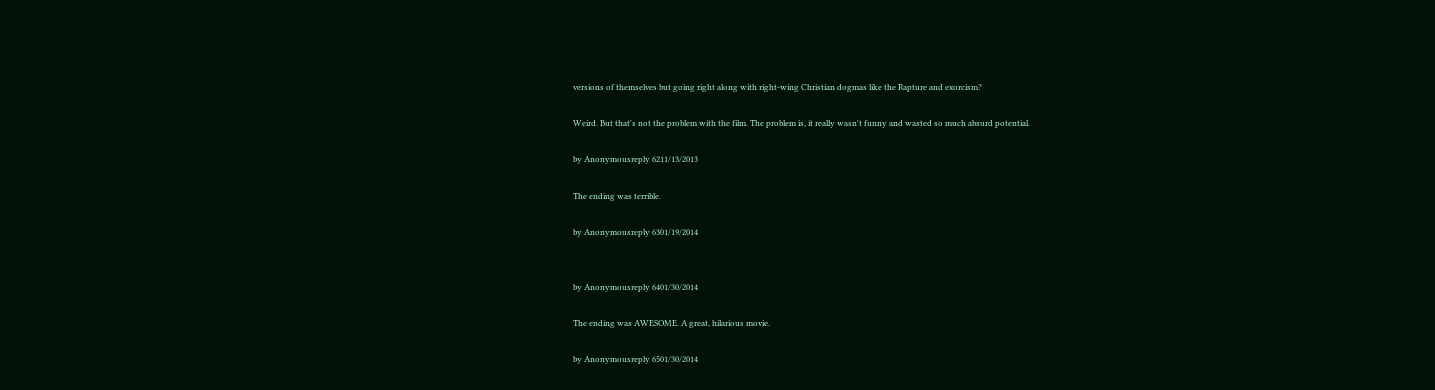versions of themselves but going right along with right-wing Christian dogmas like the Rapture and exorcism?

Weird. But that's not the problem with the film. The problem is, it really wasn't funny and wasted so much absurd potential.

by Anonymousreply 6211/13/2013

The ending was terrible.

by Anonymousreply 6301/19/2014


by Anonymousreply 6401/30/2014

The ending was AWESOME. A great, hilarious movie.

by Anonymousreply 6501/30/2014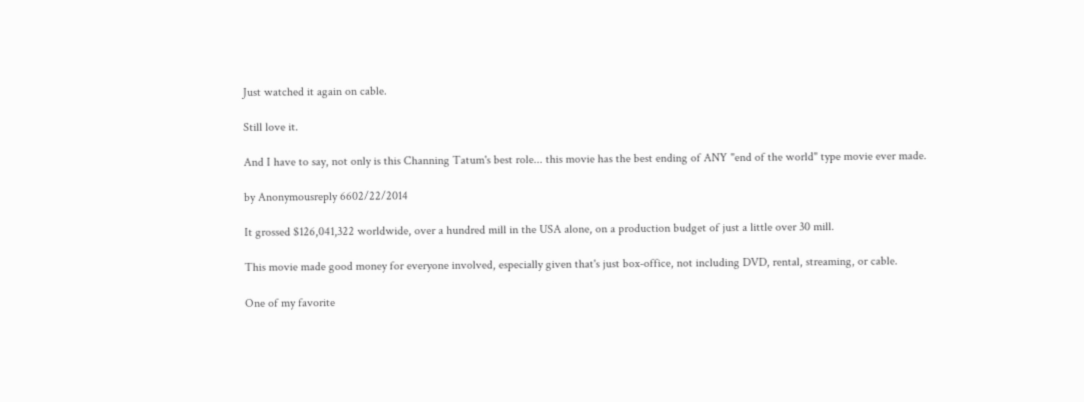Just watched it again on cable.

Still love it.

And I have to say, not only is this Channing Tatum's best role... this movie has the best ending of ANY "end of the world" type movie ever made.

by Anonymousreply 6602/22/2014

It grossed $126,041,322 worldwide, over a hundred mill in the USA alone, on a production budget of just a little over 30 mill.

This movie made good money for everyone involved, especially given that's just box-office, not including DVD, rental, streaming, or cable.

One of my favorite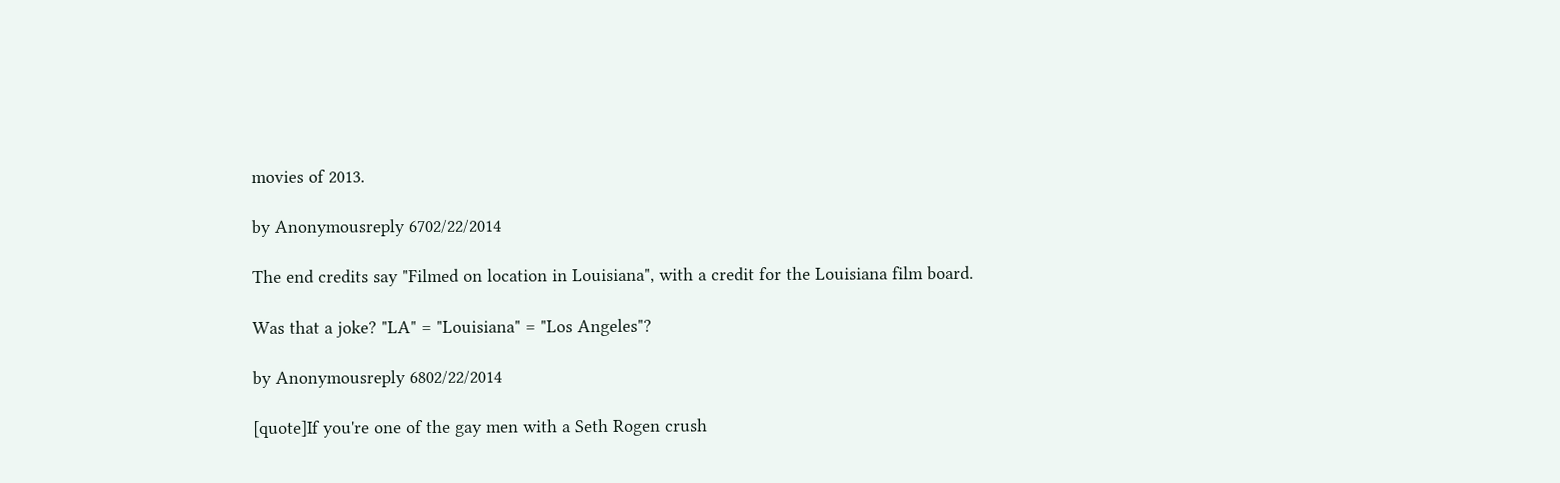movies of 2013.

by Anonymousreply 6702/22/2014

The end credits say "Filmed on location in Louisiana", with a credit for the Louisiana film board.

Was that a joke? "LA" = "Louisiana" = "Los Angeles"?

by Anonymousreply 6802/22/2014

[quote]If you're one of the gay men with a Seth Rogen crush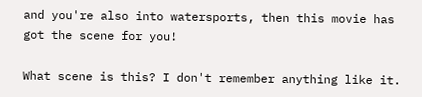and you're also into watersports, then this movie has got the scene for you!

What scene is this? I don't remember anything like it.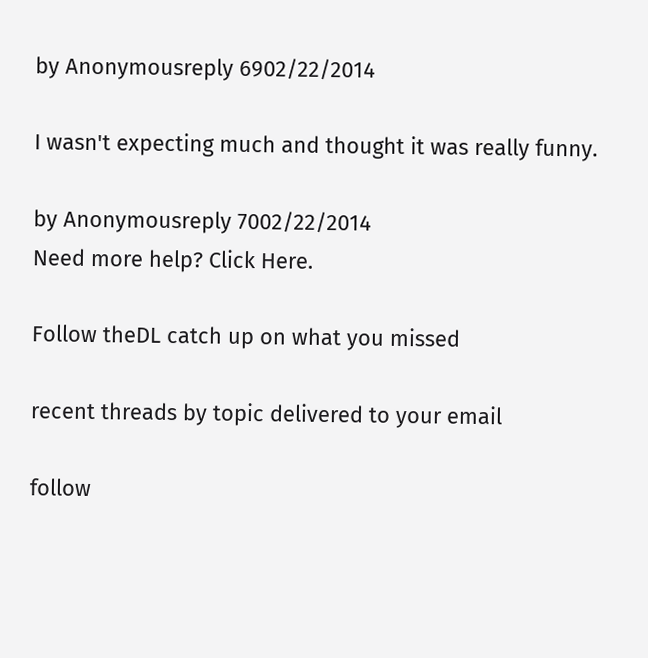by Anonymousreply 6902/22/2014

I wasn't expecting much and thought it was really funny.

by Anonymousreply 7002/22/2014
Need more help? Click Here.

Follow theDL catch up on what you missed

recent threads by topic delivered to your email

follow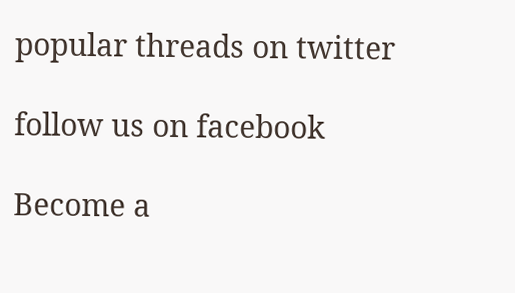popular threads on twitter

follow us on facebook

Become a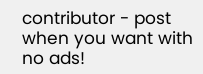contributor - post when you want with no ads!